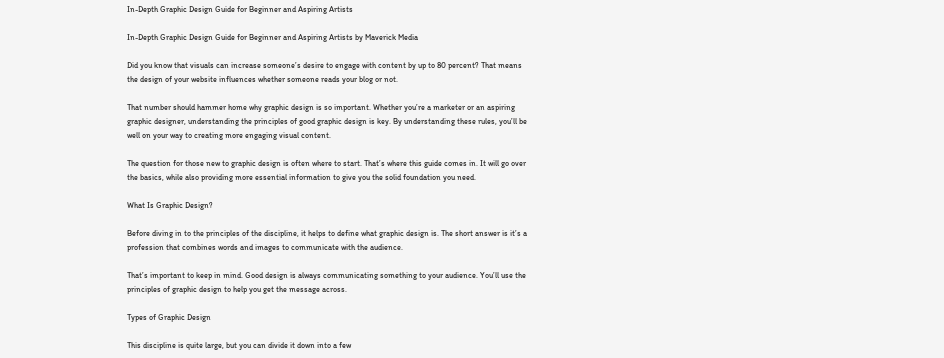In-Depth Graphic Design Guide for Beginner and Aspiring Artists

In-Depth Graphic Design Guide for Beginner and Aspiring Artists by Maverick Media

Did you know that visuals can increase someone’s desire to engage with content by up to 80 percent? That means the design of your website influences whether someone reads your blog or not.

That number should hammer home why graphic design is so important. Whether you’re a marketer or an aspiring graphic designer, understanding the principles of good graphic design is key. By understanding these rules, you’ll be well on your way to creating more engaging visual content.

The question for those new to graphic design is often where to start. That’s where this guide comes in. It will go over the basics, while also providing more essential information to give you the solid foundation you need.

What Is Graphic Design?

Before diving in to the principles of the discipline, it helps to define what graphic design is. The short answer is it’s a profession that combines words and images to communicate with the audience.

That’s important to keep in mind. Good design is always communicating something to your audience. You’ll use the principles of graphic design to help you get the message across.

Types of Graphic Design

This discipline is quite large, but you can divide it down into a few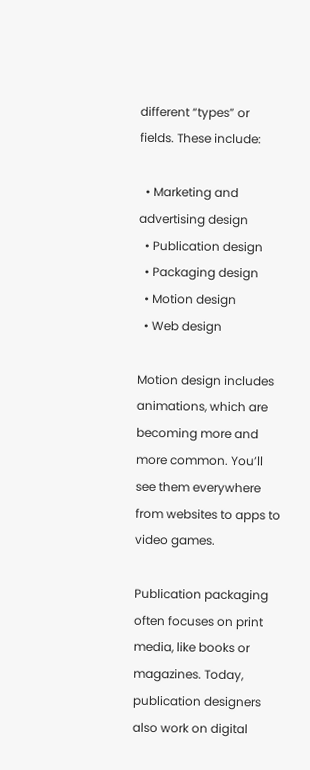different “types” or fields. These include:

  • Marketing and advertising design
  • Publication design
  • Packaging design
  • Motion design
  • Web design

Motion design includes animations, which are becoming more and more common. You’ll see them everywhere from websites to apps to video games.

Publication packaging often focuses on print media, like books or magazines. Today, publication designers also work on digital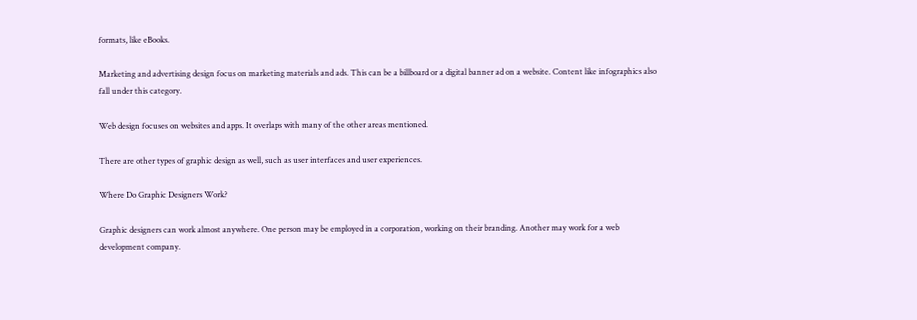formats, like eBooks.

Marketing and advertising design focus on marketing materials and ads. This can be a billboard or a digital banner ad on a website. Content like infographics also fall under this category.

Web design focuses on websites and apps. It overlaps with many of the other areas mentioned.

There are other types of graphic design as well, such as user interfaces and user experiences.

Where Do Graphic Designers Work?

Graphic designers can work almost anywhere. One person may be employed in a corporation, working on their branding. Another may work for a web development company.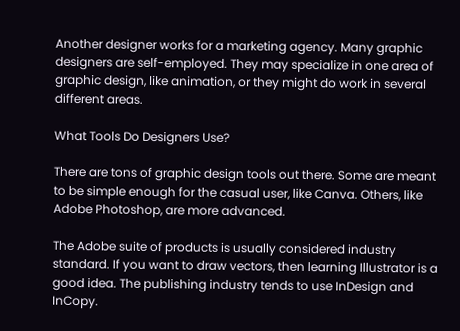Another designer works for a marketing agency. Many graphic designers are self-employed. They may specialize in one area of graphic design, like animation, or they might do work in several different areas.

What Tools Do Designers Use?

There are tons of graphic design tools out there. Some are meant to be simple enough for the casual user, like Canva. Others, like Adobe Photoshop, are more advanced.

The Adobe suite of products is usually considered industry standard. If you want to draw vectors, then learning Illustrator is a good idea. The publishing industry tends to use InDesign and InCopy.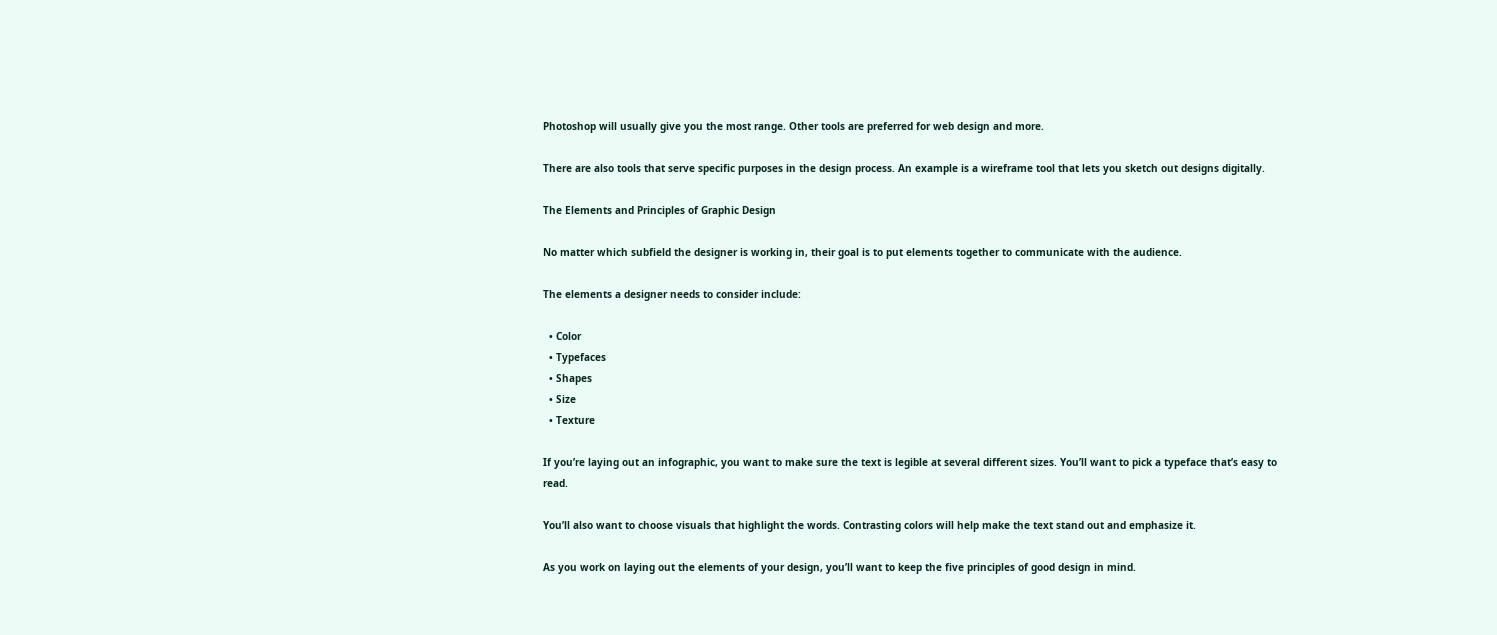Photoshop will usually give you the most range. Other tools are preferred for web design and more.

There are also tools that serve specific purposes in the design process. An example is a wireframe tool that lets you sketch out designs digitally.

The Elements and Principles of Graphic Design

No matter which subfield the designer is working in, their goal is to put elements together to communicate with the audience.

The elements a designer needs to consider include:

  • Color
  • Typefaces
  • Shapes
  • Size
  • Texture

If you’re laying out an infographic, you want to make sure the text is legible at several different sizes. You’ll want to pick a typeface that’s easy to read.

You’ll also want to choose visuals that highlight the words. Contrasting colors will help make the text stand out and emphasize it.

As you work on laying out the elements of your design, you’ll want to keep the five principles of good design in mind.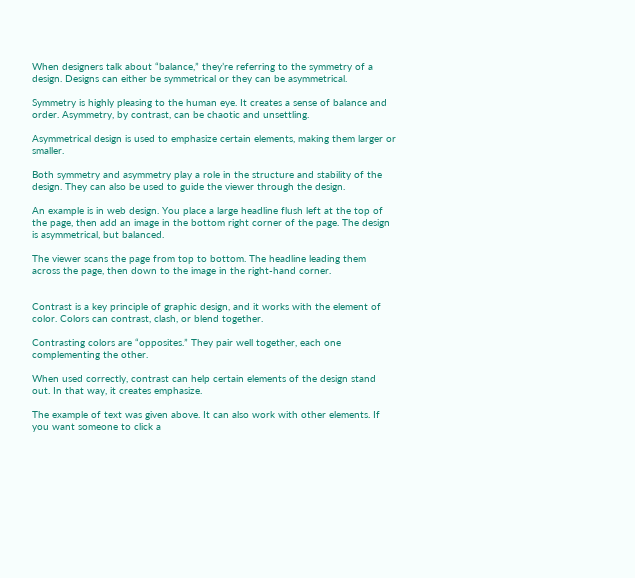When designers talk about “balance,” they’re referring to the symmetry of a design. Designs can either be symmetrical or they can be asymmetrical.

Symmetry is highly pleasing to the human eye. It creates a sense of balance and order. Asymmetry, by contrast, can be chaotic and unsettling.

Asymmetrical design is used to emphasize certain elements, making them larger or smaller.

Both symmetry and asymmetry play a role in the structure and stability of the design. They can also be used to guide the viewer through the design.

An example is in web design. You place a large headline flush left at the top of the page, then add an image in the bottom right corner of the page. The design is asymmetrical, but balanced.

The viewer scans the page from top to bottom. The headline leading them across the page, then down to the image in the right-hand corner.


Contrast is a key principle of graphic design, and it works with the element of color. Colors can contrast, clash, or blend together.

Contrasting colors are “opposites.” They pair well together, each one complementing the other.

When used correctly, contrast can help certain elements of the design stand out. In that way, it creates emphasize.

The example of text was given above. It can also work with other elements. If you want someone to click a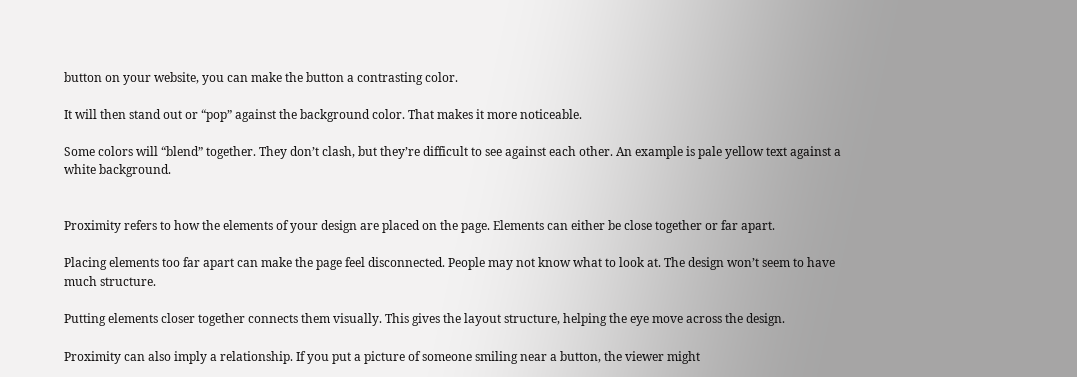button on your website, you can make the button a contrasting color.

It will then stand out or “pop” against the background color. That makes it more noticeable.

Some colors will “blend” together. They don’t clash, but they’re difficult to see against each other. An example is pale yellow text against a white background.


Proximity refers to how the elements of your design are placed on the page. Elements can either be close together or far apart.

Placing elements too far apart can make the page feel disconnected. People may not know what to look at. The design won’t seem to have much structure.

Putting elements closer together connects them visually. This gives the layout structure, helping the eye move across the design.

Proximity can also imply a relationship. If you put a picture of someone smiling near a button, the viewer might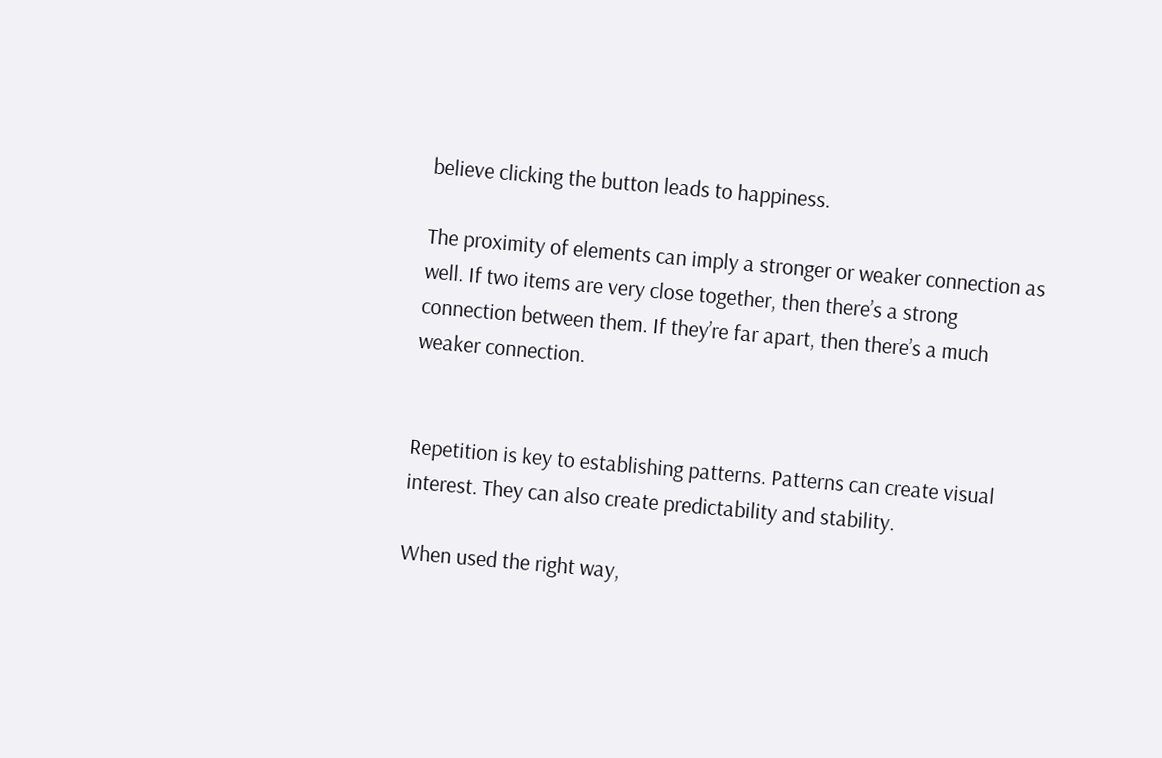believe clicking the button leads to happiness.

The proximity of elements can imply a stronger or weaker connection as well. If two items are very close together, then there’s a strong connection between them. If they’re far apart, then there’s a much weaker connection.


Repetition is key to establishing patterns. Patterns can create visual interest. They can also create predictability and stability.

When used the right way,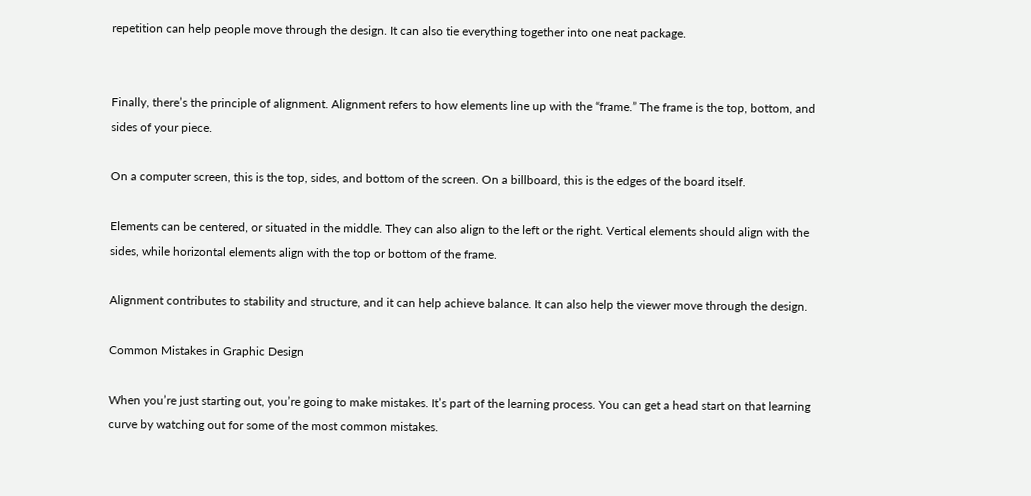repetition can help people move through the design. It can also tie everything together into one neat package.


Finally, there’s the principle of alignment. Alignment refers to how elements line up with the “frame.” The frame is the top, bottom, and sides of your piece.

On a computer screen, this is the top, sides, and bottom of the screen. On a billboard, this is the edges of the board itself.

Elements can be centered, or situated in the middle. They can also align to the left or the right. Vertical elements should align with the sides, while horizontal elements align with the top or bottom of the frame.

Alignment contributes to stability and structure, and it can help achieve balance. It can also help the viewer move through the design.

Common Mistakes in Graphic Design

When you’re just starting out, you’re going to make mistakes. It’s part of the learning process. You can get a head start on that learning curve by watching out for some of the most common mistakes.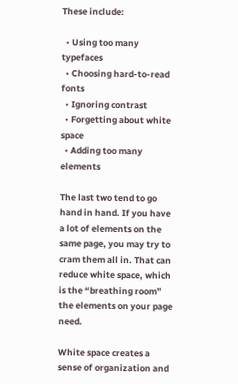These include:

  • Using too many typefaces
  • Choosing hard-to-read fonts
  • Ignoring contrast
  • Forgetting about white space
  • Adding too many elements

The last two tend to go hand in hand. If you have a lot of elements on the same page, you may try to cram them all in. That can reduce white space, which is the “breathing room” the elements on your page need.

White space creates a sense of organization and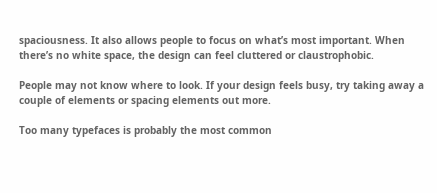spaciousness. It also allows people to focus on what’s most important. When there’s no white space, the design can feel cluttered or claustrophobic.

People may not know where to look. If your design feels busy, try taking away a couple of elements or spacing elements out more.

Too many typefaces is probably the most common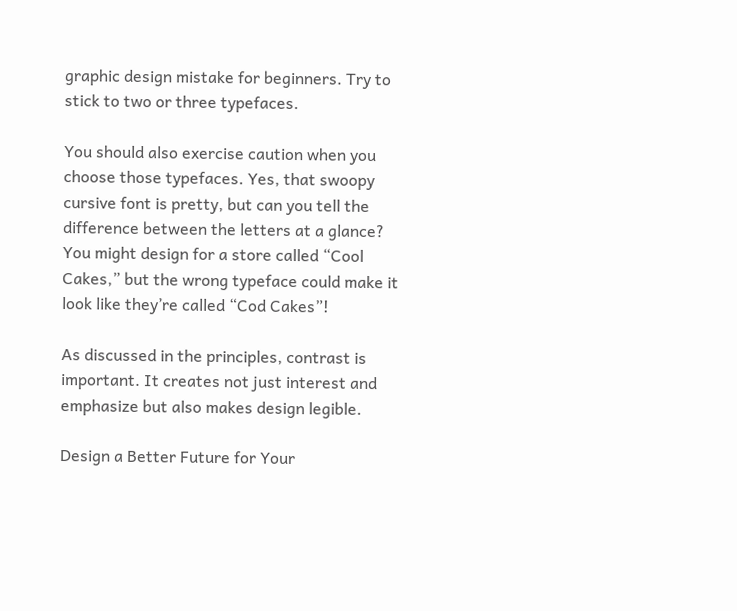graphic design mistake for beginners. Try to stick to two or three typefaces.

You should also exercise caution when you choose those typefaces. Yes, that swoopy cursive font is pretty, but can you tell the difference between the letters at a glance? You might design for a store called “Cool Cakes,” but the wrong typeface could make it look like they’re called “Cod Cakes”!

As discussed in the principles, contrast is important. It creates not just interest and emphasize but also makes design legible.

Design a Better Future for Your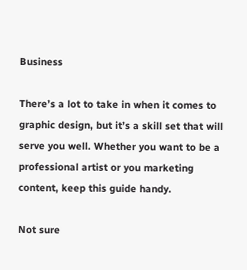Business

There’s a lot to take in when it comes to graphic design, but it’s a skill set that will serve you well. Whether you want to be a professional artist or you marketing content, keep this guide handy.

Not sure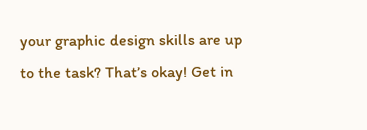your graphic design skills are up to the task? That’s okay! Get in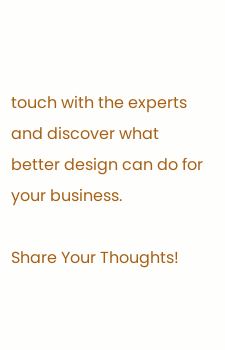touch with the experts and discover what better design can do for your business.

Share Your Thoughts!